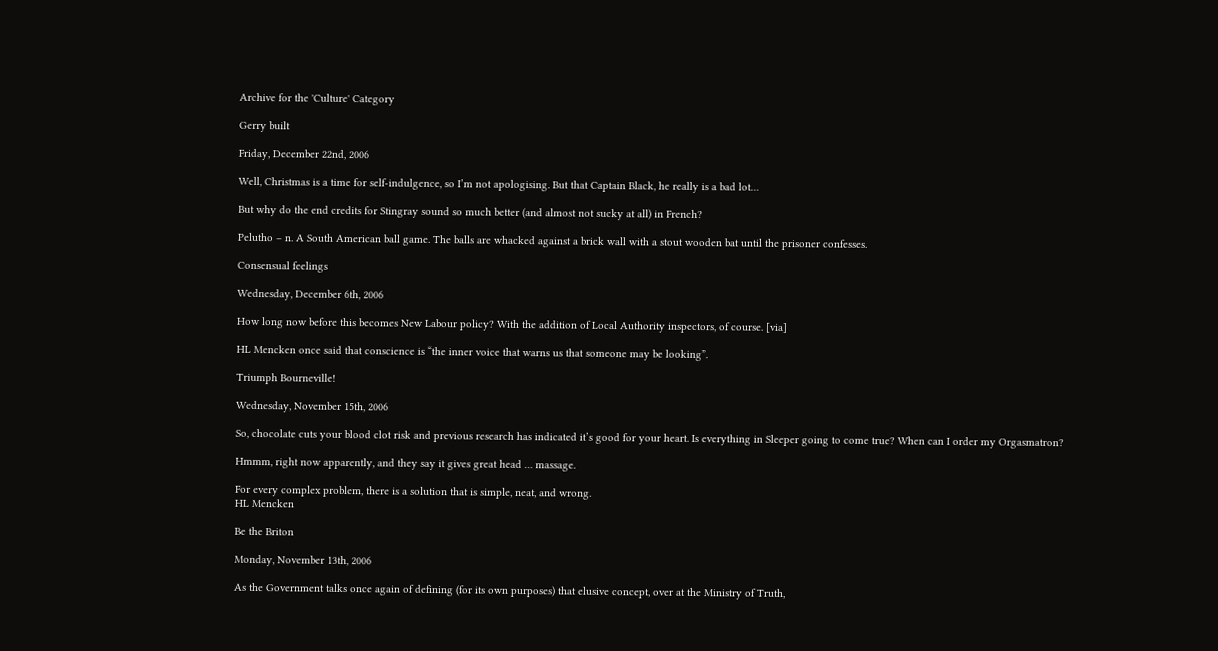Archive for the 'Culture' Category

Gerry built

Friday, December 22nd, 2006

Well, Christmas is a time for self-indulgence, so I’m not apologising. But that Captain Black, he really is a bad lot…

But why do the end credits for Stingray sound so much better (and almost not sucky at all) in French?

Pelutho – n. A South American ball game. The balls are whacked against a brick wall with a stout wooden bat until the prisoner confesses.

Consensual feelings

Wednesday, December 6th, 2006

How long now before this becomes New Labour policy? With the addition of Local Authority inspectors, of course. [via]

HL Mencken once said that conscience is “the inner voice that warns us that someone may be looking”.

Triumph Bourneville!

Wednesday, November 15th, 2006

So, chocolate cuts your blood clot risk and previous research has indicated it’s good for your heart. Is everything in Sleeper going to come true? When can I order my Orgasmatron?

Hmmm, right now apparently, and they say it gives great head … massage.

For every complex problem, there is a solution that is simple, neat, and wrong.
HL Mencken

Be the Briton

Monday, November 13th, 2006

As the Government talks once again of defining (for its own purposes) that elusive concept, over at the Ministry of Truth,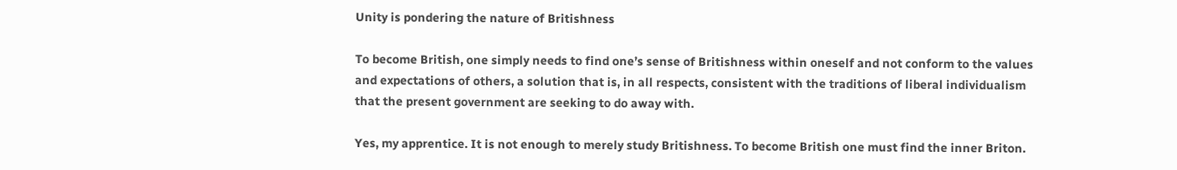Unity is pondering the nature of Britishness

To become British, one simply needs to find one’s sense of Britishness within oneself and not conform to the values and expectations of others, a solution that is, in all respects, consistent with the traditions of liberal individualism that the present government are seeking to do away with.

Yes, my apprentice. It is not enough to merely study Britishness. To become British one must find the inner Briton.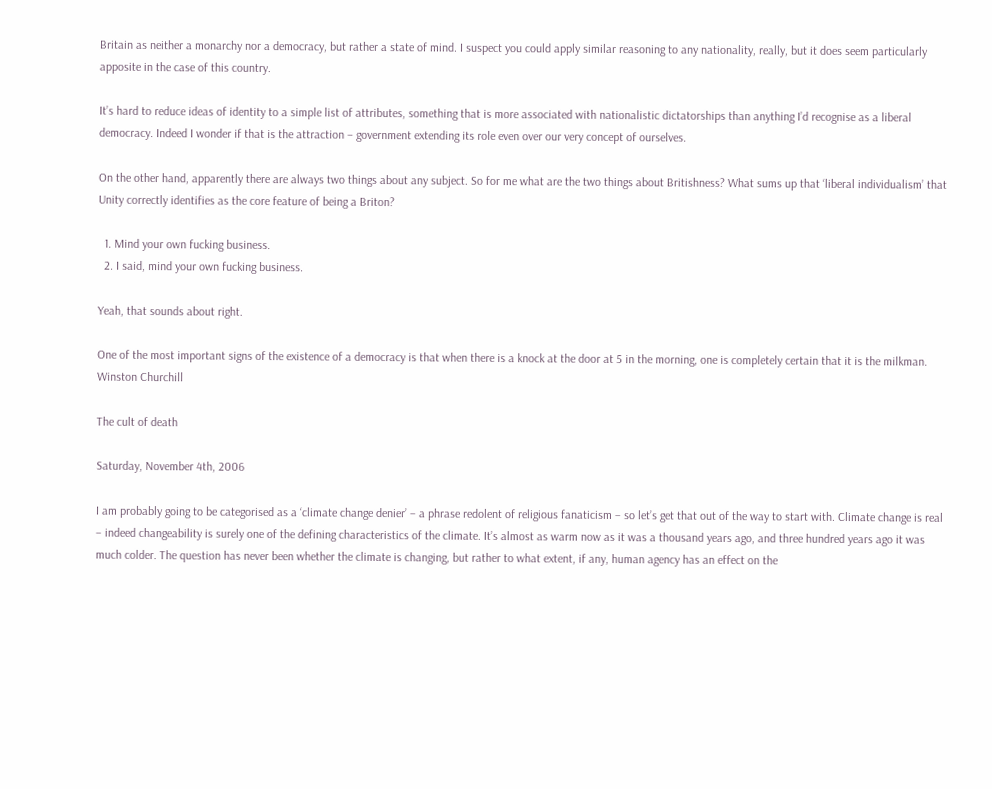Britain as neither a monarchy nor a democracy, but rather a state of mind. I suspect you could apply similar reasoning to any nationality, really, but it does seem particularly apposite in the case of this country.

It’s hard to reduce ideas of identity to a simple list of attributes, something that is more associated with nationalistic dictatorships than anything I’d recognise as a liberal democracy. Indeed I wonder if that is the attraction – government extending its role even over our very concept of ourselves.

On the other hand, apparently there are always two things about any subject. So for me what are the two things about Britishness? What sums up that ‘liberal individualism’ that Unity correctly identifies as the core feature of being a Briton?

  1. Mind your own fucking business.
  2. I said, mind your own fucking business.

Yeah, that sounds about right.

One of the most important signs of the existence of a democracy is that when there is a knock at the door at 5 in the morning, one is completely certain that it is the milkman.
Winston Churchill

The cult of death

Saturday, November 4th, 2006

I am probably going to be categorised as a ‘climate change denier’ – a phrase redolent of religious fanaticism – so let’s get that out of the way to start with. Climate change is real – indeed changeability is surely one of the defining characteristics of the climate. It’s almost as warm now as it was a thousand years ago, and three hundred years ago it was much colder. The question has never been whether the climate is changing, but rather to what extent, if any, human agency has an effect on the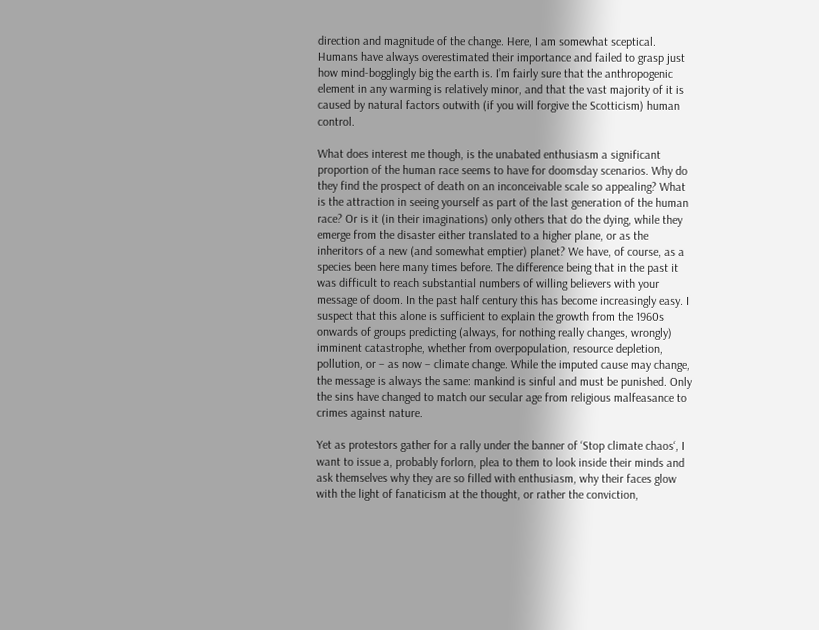direction and magnitude of the change. Here, I am somewhat sceptical. Humans have always overestimated their importance and failed to grasp just how mind-bogglingly big the earth is. I’m fairly sure that the anthropogenic element in any warming is relatively minor, and that the vast majority of it is caused by natural factors outwith (if you will forgive the Scotticism) human control.

What does interest me though, is the unabated enthusiasm a significant proportion of the human race seems to have for doomsday scenarios. Why do they find the prospect of death on an inconceivable scale so appealing? What is the attraction in seeing yourself as part of the last generation of the human race? Or is it (in their imaginations) only others that do the dying, while they emerge from the disaster either translated to a higher plane, or as the inheritors of a new (and somewhat emptier) planet? We have, of course, as a species been here many times before. The difference being that in the past it was difficult to reach substantial numbers of willing believers with your message of doom. In the past half century this has become increasingly easy. I suspect that this alone is sufficient to explain the growth from the 1960s onwards of groups predicting (always, for nothing really changes, wrongly) imminent catastrophe, whether from overpopulation, resource depletion, pollution, or – as now – climate change. While the imputed cause may change, the message is always the same: mankind is sinful and must be punished. Only the sins have changed to match our secular age from religious malfeasance to crimes against nature.

Yet as protestors gather for a rally under the banner of ‘Stop climate chaos‘, I want to issue a, probably forlorn, plea to them to look inside their minds and ask themselves why they are so filled with enthusiasm, why their faces glow with the light of fanaticism at the thought, or rather the conviction,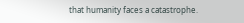that humanity faces a catastrophe.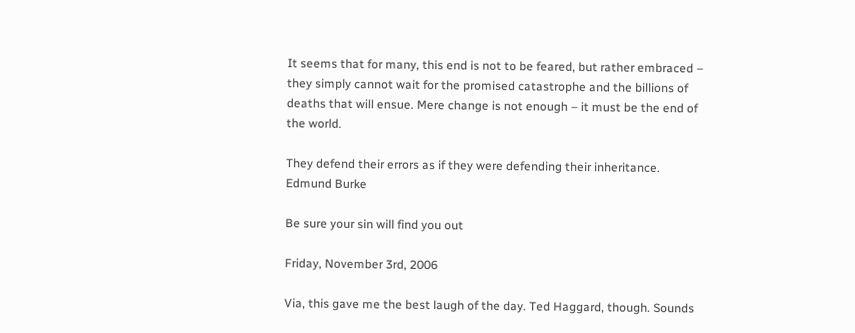It seems that for many, this end is not to be feared, but rather embraced – they simply cannot wait for the promised catastrophe and the billions of deaths that will ensue. Mere change is not enough – it must be the end of the world.

They defend their errors as if they were defending their inheritance.
Edmund Burke

Be sure your sin will find you out

Friday, November 3rd, 2006

Via, this gave me the best laugh of the day. Ted Haggard, though. Sounds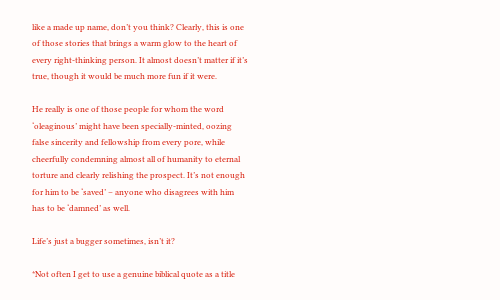like a made up name, don’t you think? Clearly, this is one of those stories that brings a warm glow to the heart of every right-thinking person. It almost doesn’t matter if it’s true, though it would be much more fun if it were.

He really is one of those people for whom the word ‘oleaginous’ might have been specially-minted, oozing false sincerity and fellowship from every pore, while cheerfully condemning almost all of humanity to eternal torture and clearly relishing the prospect. It’s not enough for him to be ‘saved’ – anyone who disagrees with him has to be ‘damned’ as well.

Life’s just a bugger sometimes, isn’t it?

*Not often I get to use a genuine biblical quote as a title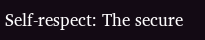Self-respect: The secure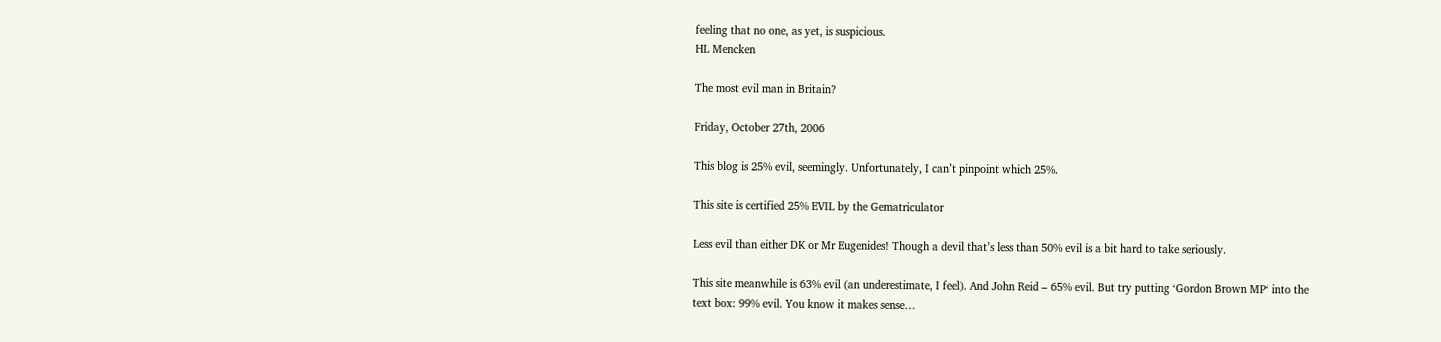feeling that no one, as yet, is suspicious.
HL Mencken

The most evil man in Britain?

Friday, October 27th, 2006

This blog is 25% evil, seemingly. Unfortunately, I can’t pinpoint which 25%.

This site is certified 25% EVIL by the Gematriculator

Less evil than either DK or Mr Eugenides! Though a devil that’s less than 50% evil is a bit hard to take seriously.

This site meanwhile is 63% evil (an underestimate, I feel). And John Reid – 65% evil. But try putting ‘Gordon Brown MP‘ into the text box: 99% evil. You know it makes sense…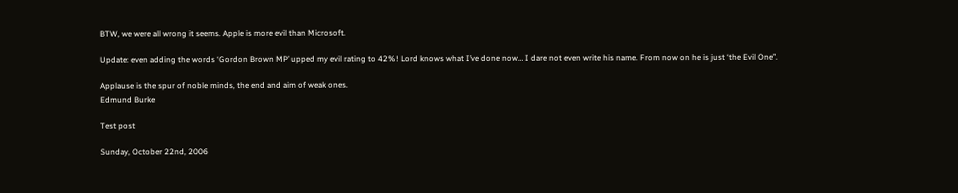BTW, we were all wrong it seems. Apple is more evil than Microsoft.

Update: even adding the words ‘Gordon Brown MP’ upped my evil rating to 42%! Lord knows what I’ve done now… I dare not even write his name. From now on he is just ‘the Evil One”.

Applause is the spur of noble minds, the end and aim of weak ones.
Edmund Burke

Test post

Sunday, October 22nd, 2006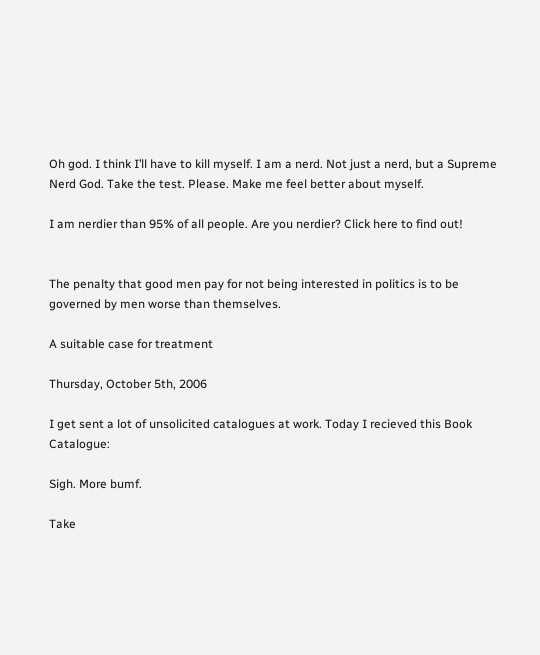Oh god. I think I’ll have to kill myself. I am a nerd. Not just a nerd, but a Supreme Nerd God. Take the test. Please. Make me feel better about myself.

I am nerdier than 95% of all people. Are you nerdier? Click here to find out!


The penalty that good men pay for not being interested in politics is to be governed by men worse than themselves.

A suitable case for treatment

Thursday, October 5th, 2006

I get sent a lot of unsolicited catalogues at work. Today I recieved this Book Catalogue:

Sigh. More bumf.

Take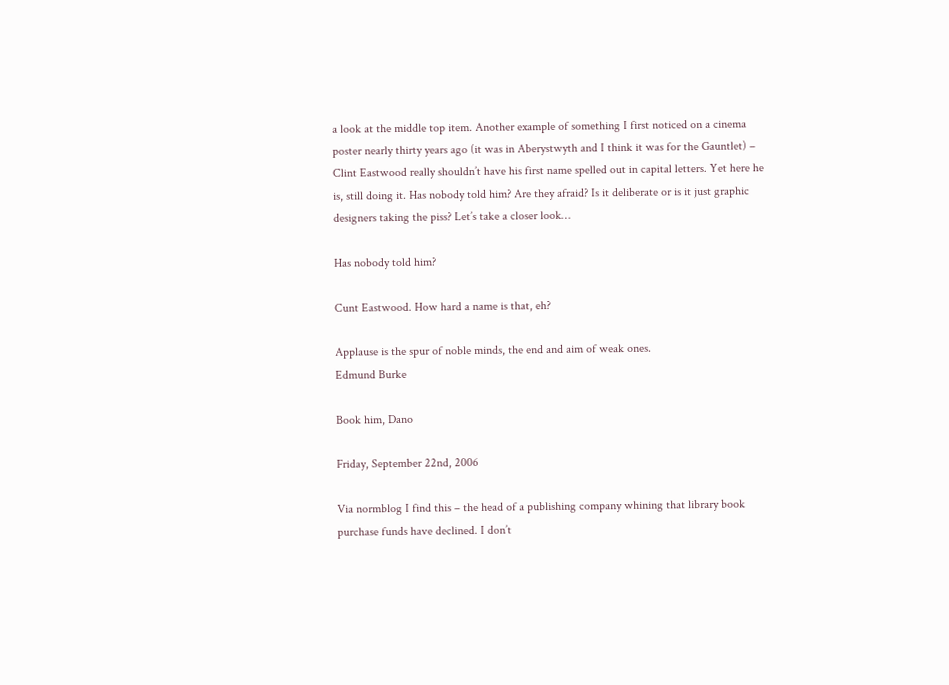a look at the middle top item. Another example of something I first noticed on a cinema poster nearly thirty years ago (it was in Aberystwyth and I think it was for the Gauntlet) – Clint Eastwood really shouldn’t have his first name spelled out in capital letters. Yet here he is, still doing it. Has nobody told him? Are they afraid? Is it deliberate or is it just graphic designers taking the piss? Let’s take a closer look…

Has nobody told him?

Cunt Eastwood. How hard a name is that, eh?

Applause is the spur of noble minds, the end and aim of weak ones.
Edmund Burke

Book him, Dano

Friday, September 22nd, 2006

Via normblog I find this – the head of a publishing company whining that library book purchase funds have declined. I don’t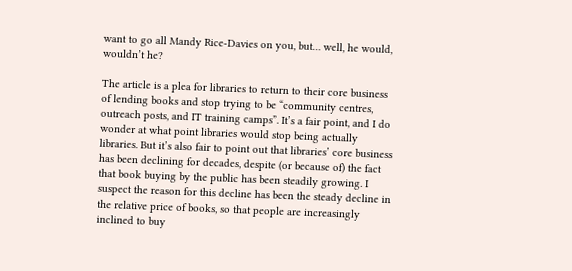want to go all Mandy Rice-Davies on you, but… well, he would, wouldn’t he?

The article is a plea for libraries to return to their core business of lending books and stop trying to be “community centres, outreach posts, and IT training camps”. It’s a fair point, and I do wonder at what point libraries would stop being actually libraries. But it’s also fair to point out that libraries’ core business has been declining for decades, despite (or because of) the fact that book buying by the public has been steadily growing. I suspect the reason for this decline has been the steady decline in the relative price of books, so that people are increasingly inclined to buy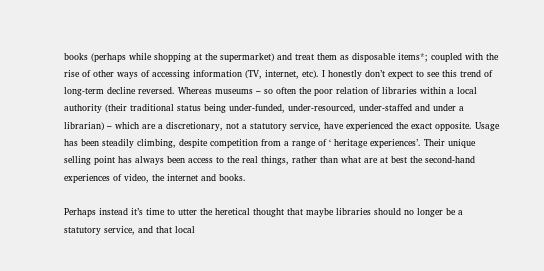books (perhaps while shopping at the supermarket) and treat them as disposable items*; coupled with the rise of other ways of accessing information (TV, internet, etc). I honestly don’t expect to see this trend of long-term decline reversed. Whereas museums – so often the poor relation of libraries within a local authority (their traditional status being under-funded, under-resourced, under-staffed and under a librarian) – which are a discretionary, not a statutory service, have experienced the exact opposite. Usage has been steadily climbing, despite competition from a range of ‘ heritage experiences’. Their unique selling point has always been access to the real things, rather than what are at best the second-hand experiences of video, the internet and books.

Perhaps instead it’s time to utter the heretical thought that maybe libraries should no longer be a statutory service, and that local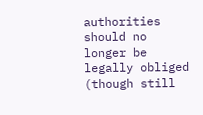authorities should no longer be legally obliged (though still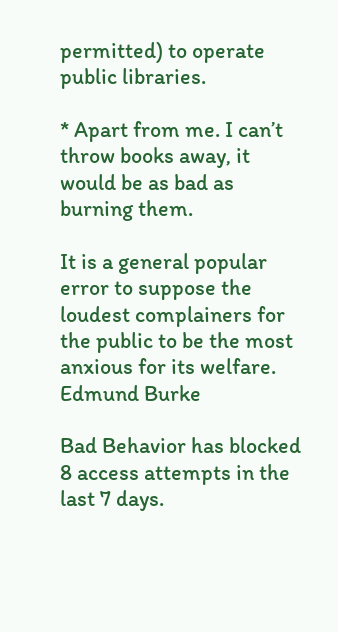permitted) to operate public libraries.

* Apart from me. I can’t throw books away, it would be as bad as burning them.

It is a general popular error to suppose the loudest complainers for the public to be the most anxious for its welfare.
Edmund Burke

Bad Behavior has blocked 8 access attempts in the last 7 days.